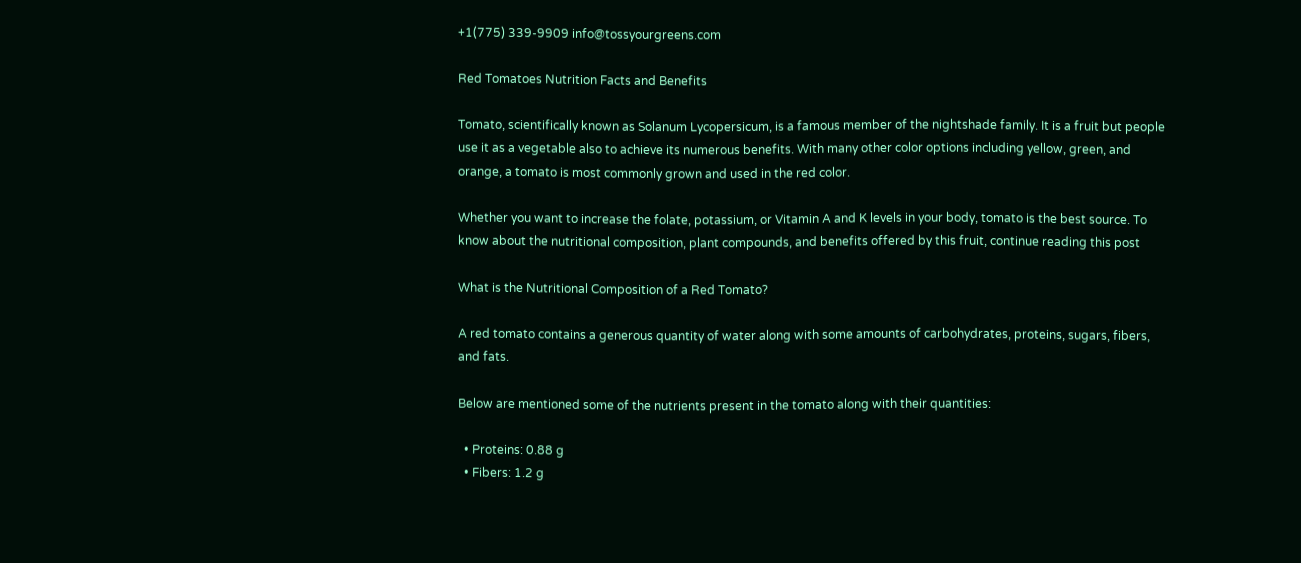+1(775) 339-9909 info@tossyourgreens.com

Red Tomatoes Nutrition Facts and Benefits

Tomato, scientifically known as Solanum Lycopersicum, is a famous member of the nightshade family. It is a fruit but people use it as a vegetable also to achieve its numerous benefits. With many other color options including yellow, green, and orange, a tomato is most commonly grown and used in the red color.

Whether you want to increase the folate, potassium, or Vitamin A and K levels in your body, tomato is the best source. To know about the nutritional composition, plant compounds, and benefits offered by this fruit, continue reading this post

What is the Nutritional Composition of a Red Tomato?

A red tomato contains a generous quantity of water along with some amounts of carbohydrates, proteins, sugars, fibers, and fats.

Below are mentioned some of the nutrients present in the tomato along with their quantities:

  • Proteins: 0.88 g
  • Fibers: 1.2 g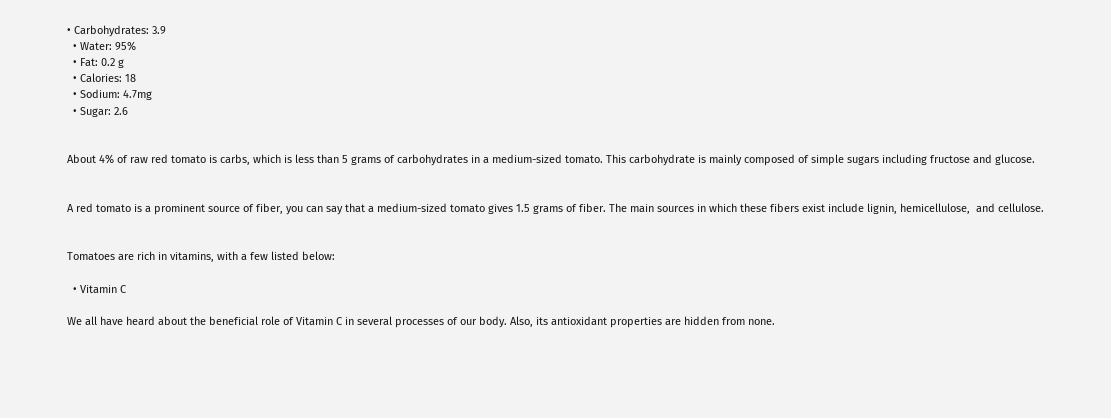• Carbohydrates: 3.9
  • Water: 95%
  • Fat: 0.2 g
  • Calories: 18
  • Sodium: 4.7mg
  • Sugar: 2.6


About 4% of raw red tomato is carbs, which is less than 5 grams of carbohydrates in a medium-sized tomato. This carbohydrate is mainly composed of simple sugars including fructose and glucose.


A red tomato is a prominent source of fiber, you can say that a medium-sized tomato gives 1.5 grams of fiber. The main sources in which these fibers exist include lignin, hemicellulose,  and cellulose.


Tomatoes are rich in vitamins, with a few listed below:

  • Vitamin C

We all have heard about the beneficial role of Vitamin C in several processes of our body. Also, its antioxidant properties are hidden from none.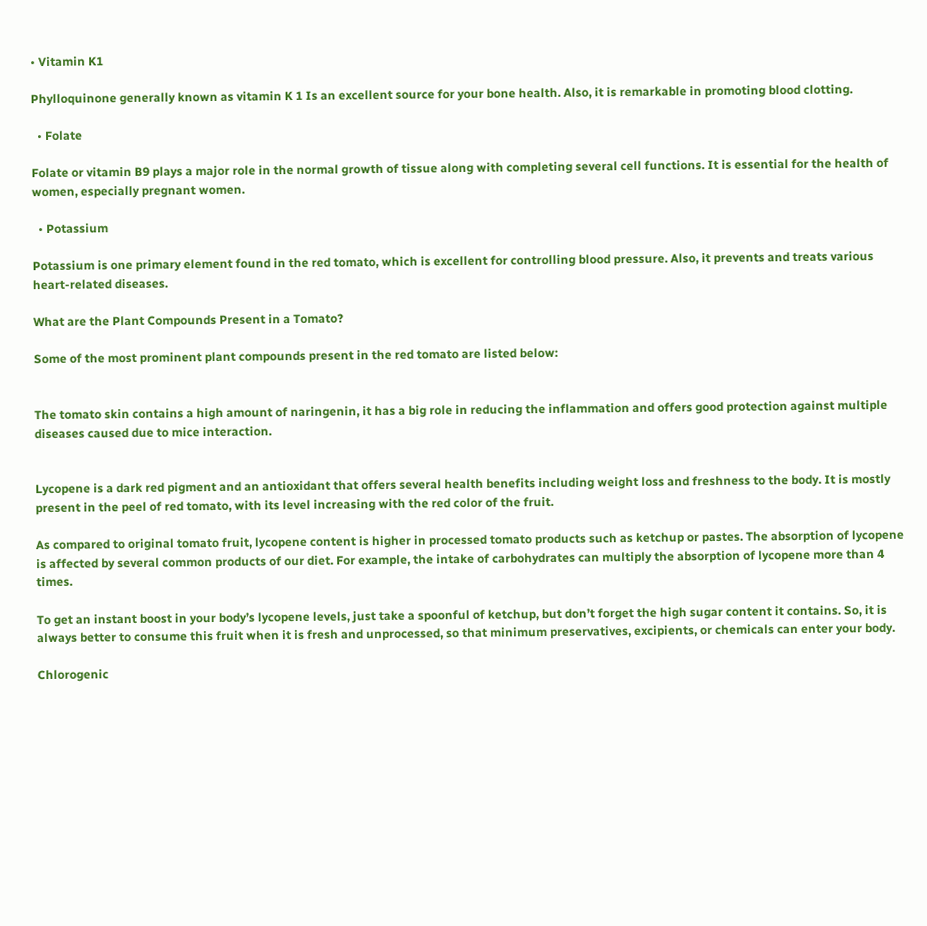• Vitamin K1

Phylloquinone generally known as vitamin K 1 Is an excellent source for your bone health. Also, it is remarkable in promoting blood clotting.

  • Folate

Folate or vitamin B9 plays a major role in the normal growth of tissue along with completing several cell functions. It is essential for the health of women, especially pregnant women.

  • Potassium

Potassium is one primary element found in the red tomato, which is excellent for controlling blood pressure. Also, it prevents and treats various heart-related diseases.

What are the Plant Compounds Present in a Tomato?

Some of the most prominent plant compounds present in the red tomato are listed below:


The tomato skin contains a high amount of naringenin, it has a big role in reducing the inflammation and offers good protection against multiple diseases caused due to mice interaction.


Lycopene is a dark red pigment and an antioxidant that offers several health benefits including weight loss and freshness to the body. It is mostly present in the peel of red tomato, with its level increasing with the red color of the fruit.

As compared to original tomato fruit, lycopene content is higher in processed tomato products such as ketchup or pastes. The absorption of lycopene is affected by several common products of our diet. For example, the intake of carbohydrates can multiply the absorption of lycopene more than 4 times.

To get an instant boost in your body’s lycopene levels, just take a spoonful of ketchup, but don’t forget the high sugar content it contains. So, it is always better to consume this fruit when it is fresh and unprocessed, so that minimum preservatives, excipients, or chemicals can enter your body.

Chlorogenic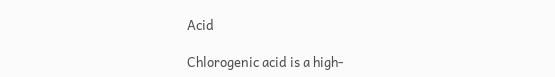Acid

Chlorogenic acid is a high-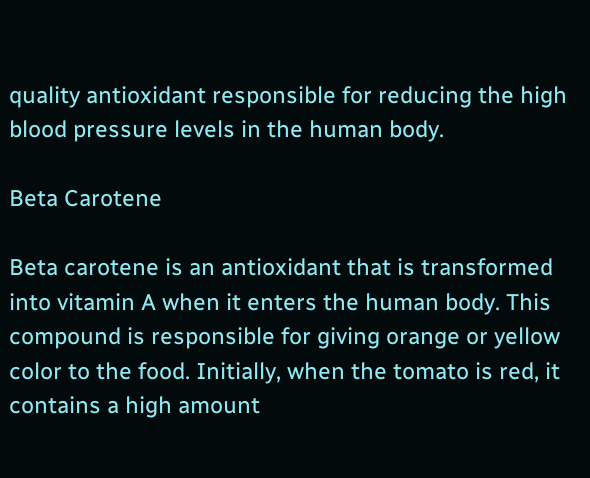quality antioxidant responsible for reducing the high blood pressure levels in the human body.

Beta Carotene

Beta carotene is an antioxidant that is transformed into vitamin A when it enters the human body. This compound is responsible for giving orange or yellow color to the food. Initially, when the tomato is red, it contains a high amount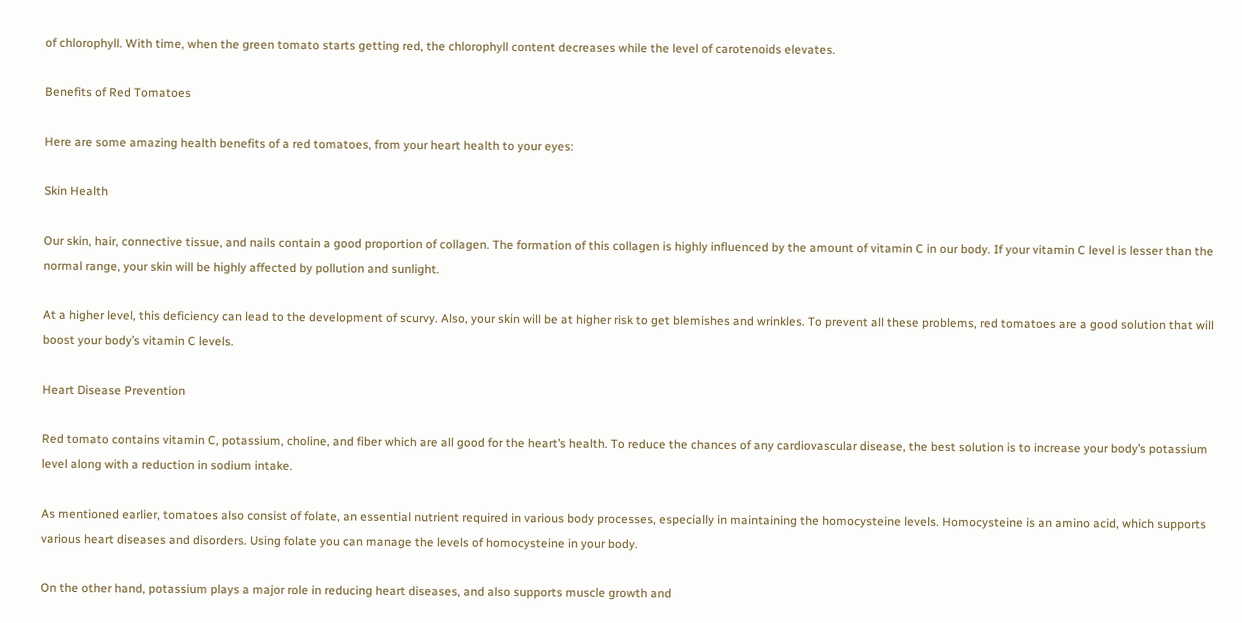of chlorophyll. With time, when the green tomato starts getting red, the chlorophyll content decreases while the level of carotenoids elevates.

Benefits of Red Tomatoes

Here are some amazing health benefits of a red tomatoes, from your heart health to your eyes:

Skin Health

Our skin, hair, connective tissue, and nails contain a good proportion of collagen. The formation of this collagen is highly influenced by the amount of vitamin C in our body. If your vitamin C level is lesser than the normal range, your skin will be highly affected by pollution and sunlight.

At a higher level, this deficiency can lead to the development of scurvy. Also, your skin will be at higher risk to get blemishes and wrinkles. To prevent all these problems, red tomatoes are a good solution that will boost your body’s vitamin C levels.

Heart Disease Prevention

Red tomato contains vitamin C, potassium, choline, and fiber which are all good for the heart’s health. To reduce the chances of any cardiovascular disease, the best solution is to increase your body’s potassium level along with a reduction in sodium intake.

As mentioned earlier, tomatoes also consist of folate, an essential nutrient required in various body processes, especially in maintaining the homocysteine levels. Homocysteine is an amino acid, which supports various heart diseases and disorders. Using folate you can manage the levels of homocysteine in your body.

On the other hand, potassium plays a major role in reducing heart diseases, and also supports muscle growth and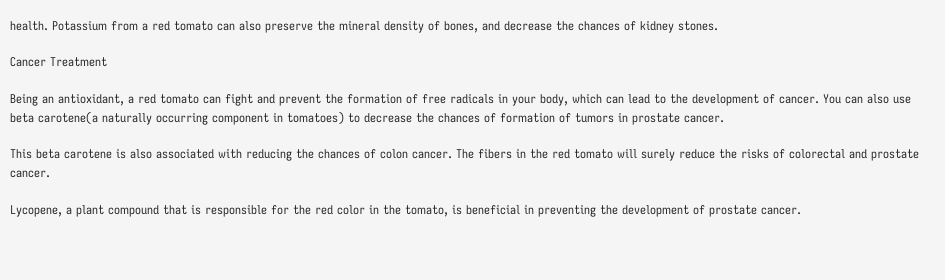health. Potassium from a red tomato can also preserve the mineral density of bones, and decrease the chances of kidney stones.

Cancer Treatment

Being an antioxidant, a red tomato can fight and prevent the formation of free radicals in your body, which can lead to the development of cancer. You can also use beta carotene(a naturally occurring component in tomatoes) to decrease the chances of formation of tumors in prostate cancer.

This beta carotene is also associated with reducing the chances of colon cancer. The fibers in the red tomato will surely reduce the risks of colorectal and prostate cancer.

Lycopene, a plant compound that is responsible for the red color in the tomato, is beneficial in preventing the development of prostate cancer.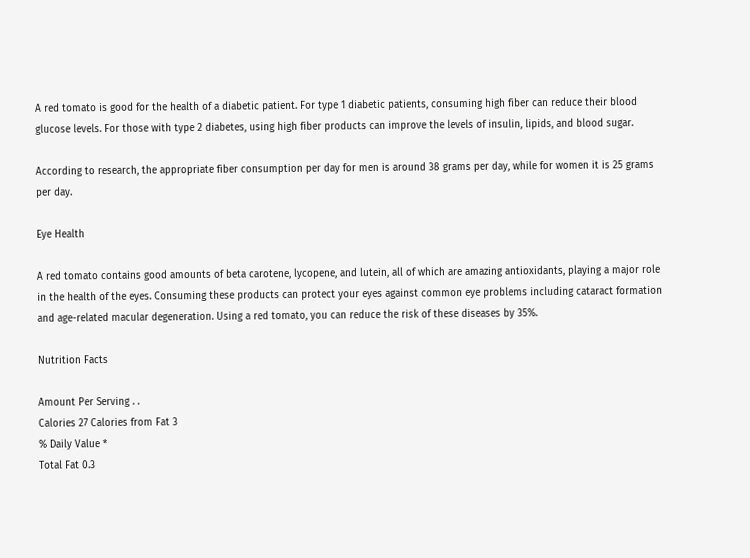A red tomato is good for the health of a diabetic patient. For type 1 diabetic patients, consuming high fiber can reduce their blood glucose levels. For those with type 2 diabetes, using high fiber products can improve the levels of insulin, lipids, and blood sugar.

According to research, the appropriate fiber consumption per day for men is around 38 grams per day, while for women it is 25 grams per day.

Eye Health

A red tomato contains good amounts of beta carotene, lycopene, and lutein, all of which are amazing antioxidants, playing a major role in the health of the eyes. Consuming these products can protect your eyes against common eye problems including cataract formation and age-related macular degeneration. Using a red tomato, you can reduce the risk of these diseases by 35%.

Nutrition Facts

Amount Per Serving . .
Calories 27 Calories from Fat 3
% Daily Value *
Total Fat 0.3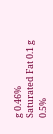g 0.46%
Saturated Fat 0.1 g 0.5%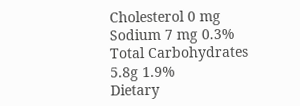Cholesterol 0 mg
Sodium 7 mg 0.3%
Total Carbohydrates 5.8g 1.9%
Dietary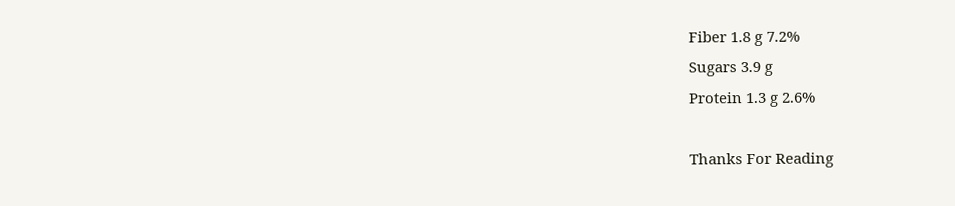Fiber 1.8 g 7.2%
Sugars 3.9 g
Protein 1.3 g 2.6%

Thanks For Reading